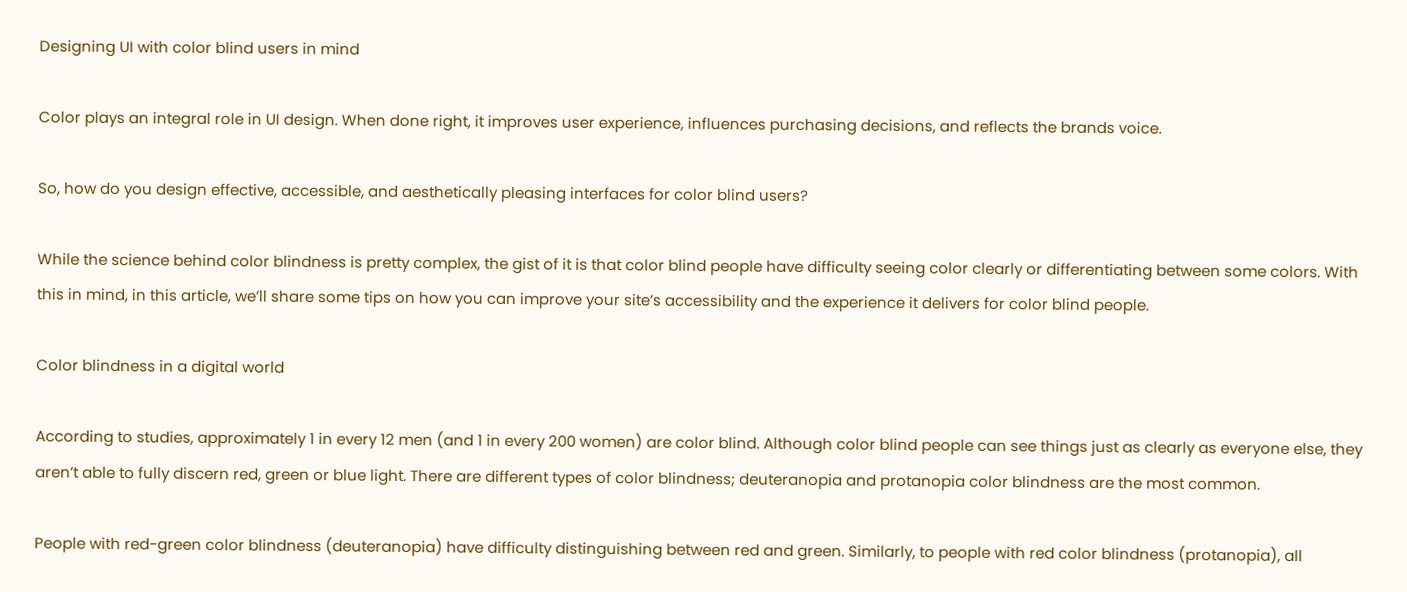Designing UI with color blind users in mind

Color plays an integral role in UI design. When done right, it improves user experience, influences purchasing decisions, and reflects the brands voice.

So, how do you design effective, accessible, and aesthetically pleasing interfaces for color blind users?

While the science behind color blindness is pretty complex, the gist of it is that color blind people have difficulty seeing color clearly or differentiating between some colors. With this in mind, in this article, we’ll share some tips on how you can improve your site’s accessibility and the experience it delivers for color blind people.

Color blindness in a digital world

According to studies, approximately 1 in every 12 men (and 1 in every 200 women) are color blind. Although color blind people can see things just as clearly as everyone else, they aren’t able to fully discern red, green or blue light. There are different types of color blindness; deuteranopia and protanopia color blindness are the most common.

People with red-green color blindness (deuteranopia) have difficulty distinguishing between red and green. Similarly, to people with red color blindness (protanopia), all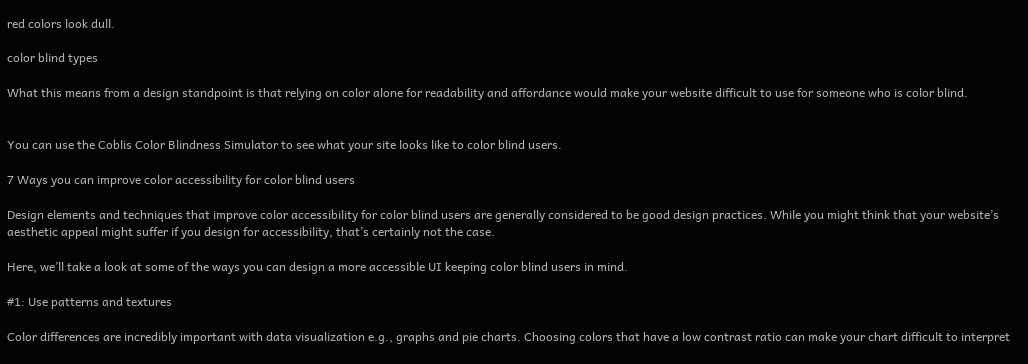red colors look dull.

color blind types

What this means from a design standpoint is that relying on color alone for readability and affordance would make your website difficult to use for someone who is color blind.


You can use the Coblis Color Blindness Simulator to see what your site looks like to color blind users.

7 Ways you can improve color accessibility for color blind users

Design elements and techniques that improve color accessibility for color blind users are generally considered to be good design practices. While you might think that your website’s aesthetic appeal might suffer if you design for accessibility, that’s certainly not the case.

Here, we’ll take a look at some of the ways you can design a more accessible UI keeping color blind users in mind.

#1: Use patterns and textures

Color differences are incredibly important with data visualization e.g., graphs and pie charts. Choosing colors that have a low contrast ratio can make your chart difficult to interpret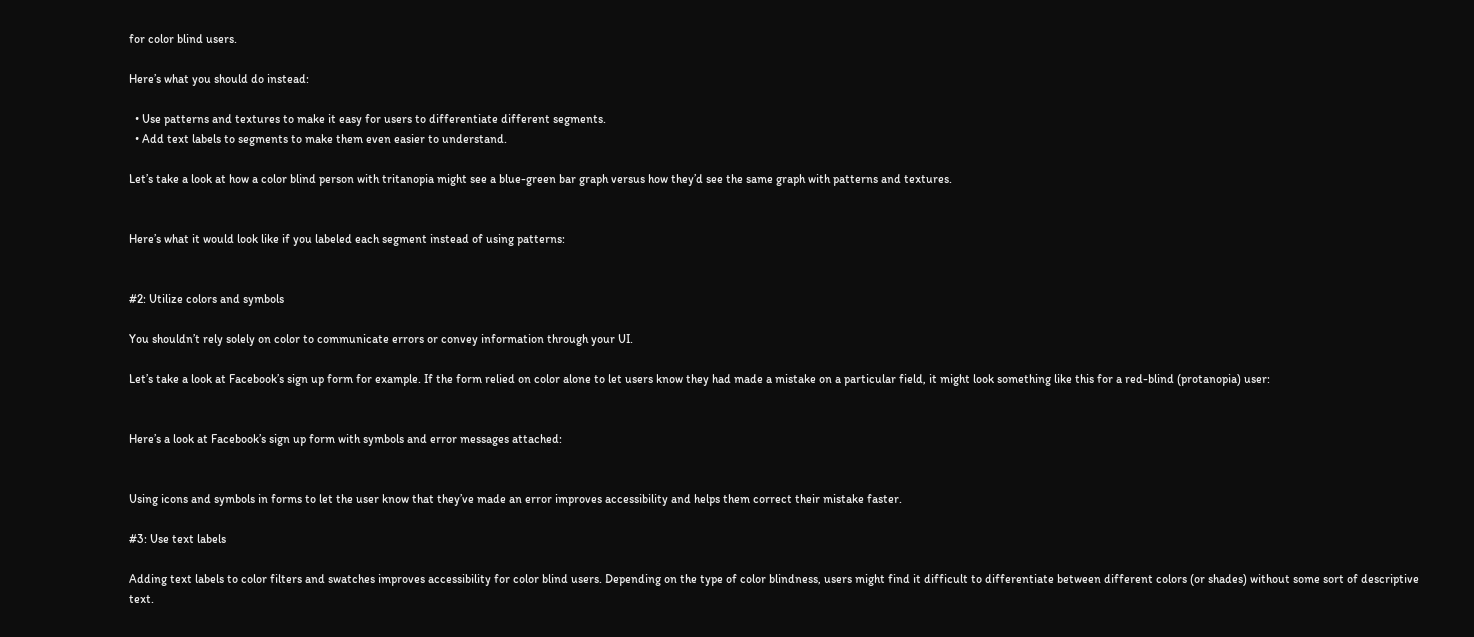for color blind users.

Here’s what you should do instead:

  • Use patterns and textures to make it easy for users to differentiate different segments.
  • Add text labels to segments to make them even easier to understand.

Let’s take a look at how a color blind person with tritanopia might see a blue-green bar graph versus how they’d see the same graph with patterns and textures.


Here’s what it would look like if you labeled each segment instead of using patterns:


#2: Utilize colors and symbols

You shouldn’t rely solely on color to communicate errors or convey information through your UI.

Let’s take a look at Facebook’s sign up form for example. If the form relied on color alone to let users know they had made a mistake on a particular field, it might look something like this for a red-blind (protanopia) user:


Here’s a look at Facebook’s sign up form with symbols and error messages attached:


Using icons and symbols in forms to let the user know that they’ve made an error improves accessibility and helps them correct their mistake faster.

#3: Use text labels

Adding text labels to color filters and swatches improves accessibility for color blind users. Depending on the type of color blindness, users might find it difficult to differentiate between different colors (or shades) without some sort of descriptive text.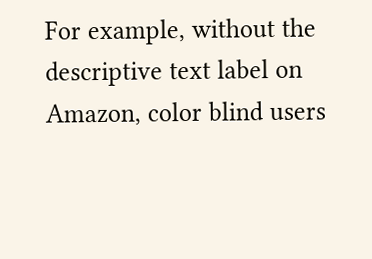For example, without the descriptive text label on Amazon, color blind users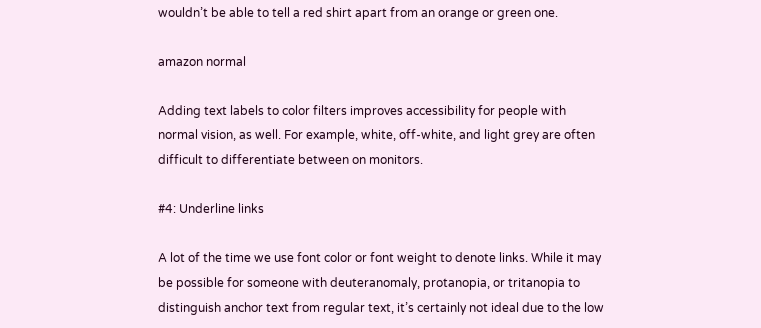wouldn’t be able to tell a red shirt apart from an orange or green one.

amazon normal

Adding text labels to color filters improves accessibility for people with normal vision, as well. For example, white, off-white, and light grey are often difficult to differentiate between on monitors.

#4: Underline links

A lot of the time we use font color or font weight to denote links. While it may be possible for someone with deuteranomaly, protanopia, or tritanopia to distinguish anchor text from regular text, it’s certainly not ideal due to the low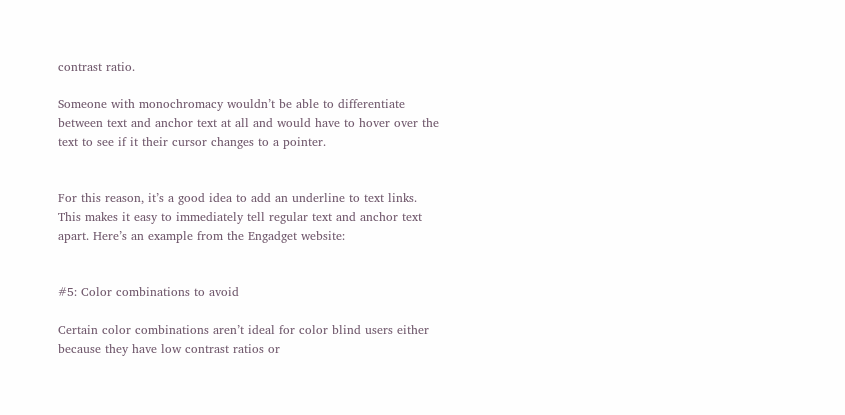contrast ratio.

Someone with monochromacy wouldn’t be able to differentiate between text and anchor text at all and would have to hover over the text to see if it their cursor changes to a pointer.


For this reason, it’s a good idea to add an underline to text links. This makes it easy to immediately tell regular text and anchor text apart. Here’s an example from the Engadget website:


#5: Color combinations to avoid

Certain color combinations aren’t ideal for color blind users either because they have low contrast ratios or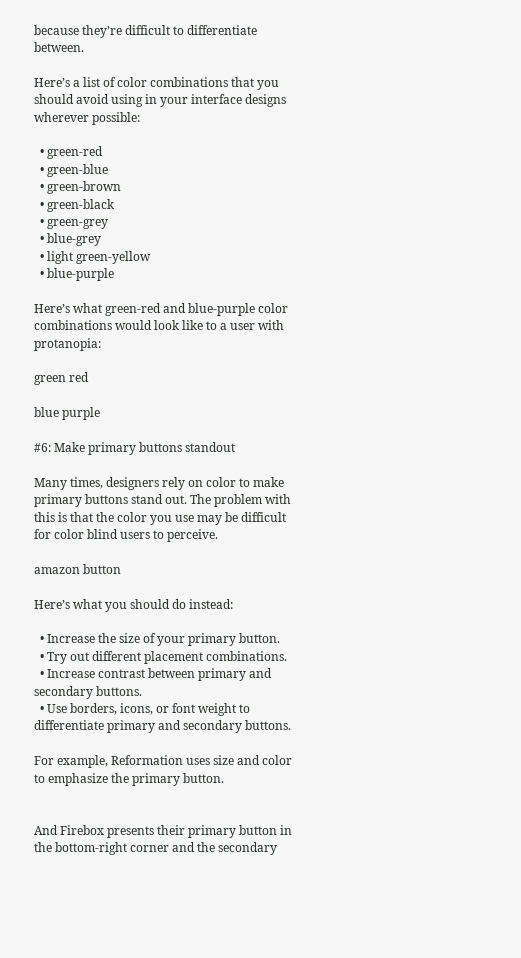because they’re difficult to differentiate between.

Here’s a list of color combinations that you should avoid using in your interface designs wherever possible:

  • green-red
  • green-blue
  • green-brown
  • green-black
  • green-grey
  • blue-grey
  • light green-yellow
  • blue-purple

Here’s what green-red and blue-purple color combinations would look like to a user with protanopia:

green red

blue purple

#6: Make primary buttons standout

Many times, designers rely on color to make primary buttons stand out. The problem with this is that the color you use may be difficult for color blind users to perceive.

amazon button

Here’s what you should do instead:

  • Increase the size of your primary button.
  • Try out different placement combinations.
  • Increase contrast between primary and secondary buttons.
  • Use borders, icons, or font weight to differentiate primary and secondary buttons.

For example, Reformation uses size and color to emphasize the primary button.


And Firebox presents their primary button in the bottom-right corner and the secondary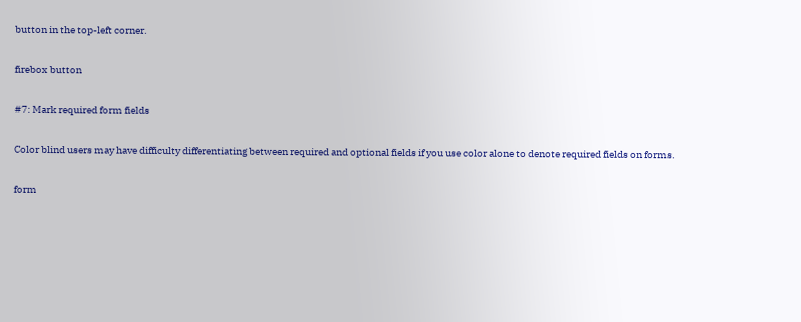button in the top-left corner.

firebox button

#7: Mark required form fields

Color blind users may have difficulty differentiating between required and optional fields if you use color alone to denote required fields on forms.

form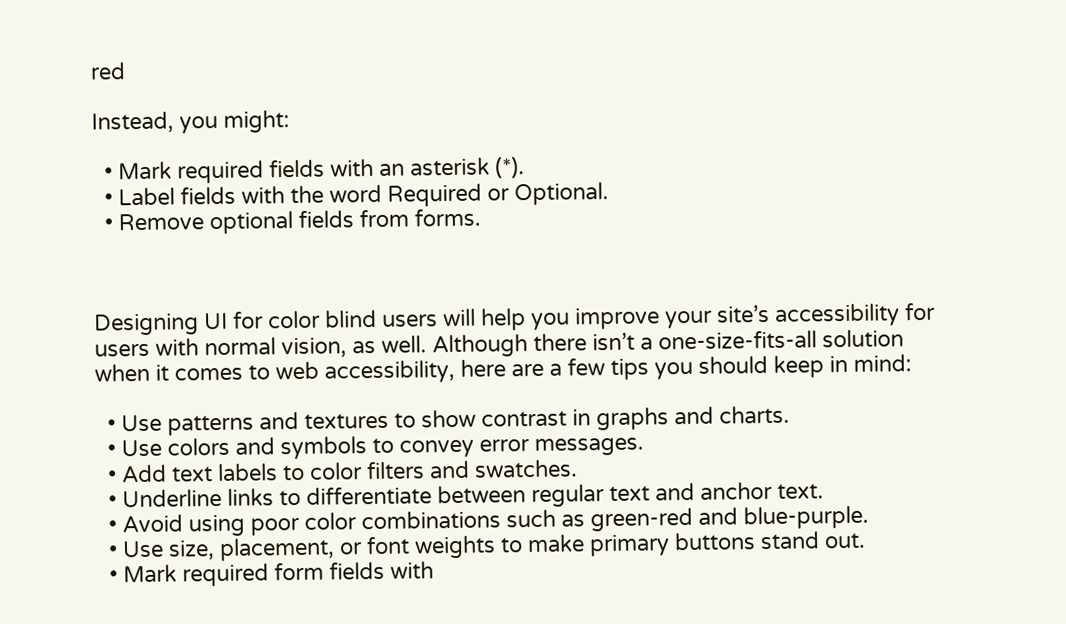red

Instead, you might:

  • Mark required fields with an asterisk (*).
  • Label fields with the word Required or Optional.
  • Remove optional fields from forms.



Designing UI for color blind users will help you improve your site’s accessibility for users with normal vision, as well. Although there isn’t a one-size-fits-all solution when it comes to web accessibility, here are a few tips you should keep in mind:

  • Use patterns and textures to show contrast in graphs and charts.
  • Use colors and symbols to convey error messages.
  • Add text labels to color filters and swatches.
  • Underline links to differentiate between regular text and anchor text.
  • Avoid using poor color combinations such as green-red and blue-purple.
  • Use size, placement, or font weights to make primary buttons stand out.
  • Mark required form fields with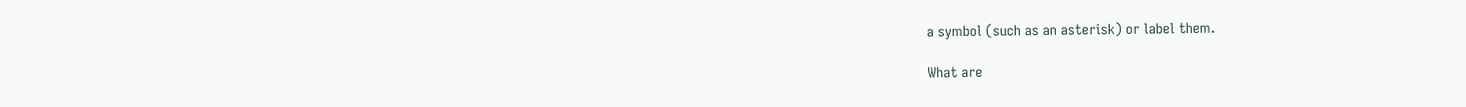a symbol (such as an asterisk) or label them.

What are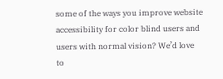some of the ways you improve website accessibility for color blind users and users with normal vision? We’d love to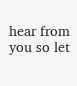hear from you so let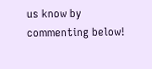us know by commenting below!